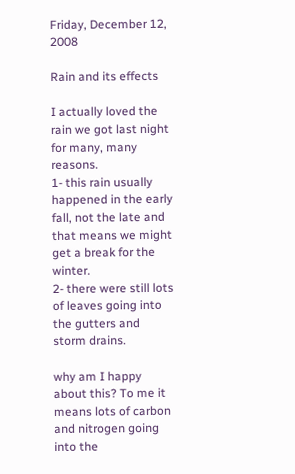Friday, December 12, 2008

Rain and its effects

I actually loved the rain we got last night for many, many reasons.
1- this rain usually happened in the early fall, not the late and that means we might get a break for the winter.
2- there were still lots of leaves going into the gutters and storm drains.

why am I happy about this? To me it means lots of carbon and nitrogen going into the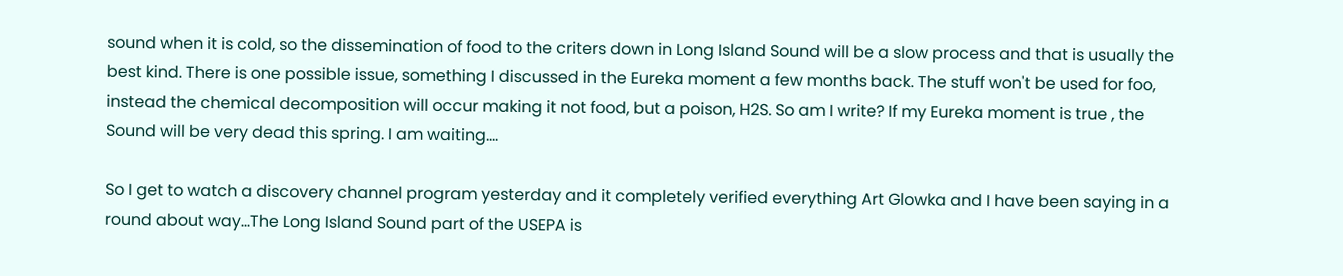sound when it is cold, so the dissemination of food to the criters down in Long Island Sound will be a slow process and that is usually the best kind. There is one possible issue, something I discussed in the Eureka moment a few months back. The stuff won't be used for foo, instead the chemical decomposition will occur making it not food, but a poison, H2S. So am I write? If my Eureka moment is true , the Sound will be very dead this spring. I am waiting....

So I get to watch a discovery channel program yesterday and it completely verified everything Art Glowka and I have been saying in a round about way...The Long Island Sound part of the USEPA is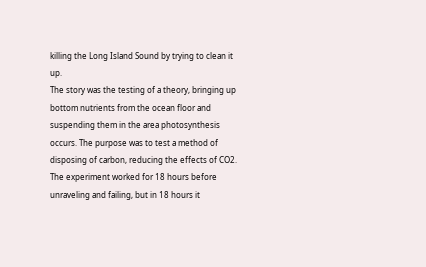killing the Long Island Sound by trying to clean it up.
The story was the testing of a theory, bringing up bottom nutrients from the ocean floor and suspending them in the area photosynthesis occurs. The purpose was to test a method of disposing of carbon, reducing the effects of CO2. The experiment worked for 18 hours before unraveling and failing, but in 18 hours it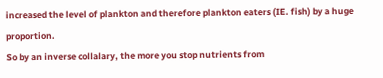increased the level of plankton and therefore plankton eaters (IE. fish) by a huge proportion.
So by an inverse collalary, the more you stop nutrients from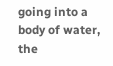going into a body of water, the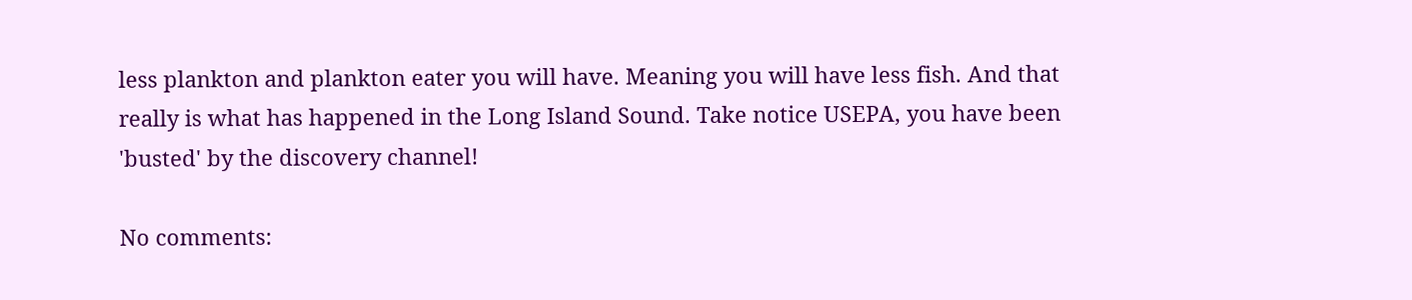less plankton and plankton eater you will have. Meaning you will have less fish. And that really is what has happened in the Long Island Sound. Take notice USEPA, you have been 'busted' by the discovery channel!

No comments: